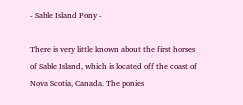- Sable Island Pony -

There is very little known about the first horses of Sable Island, which is located off the coast of Nova Scotia, Canada. The ponies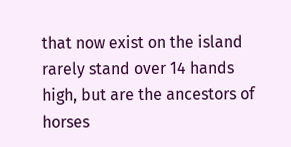that now exist on the island rarely stand over 14 hands high, but are the ancestors of horses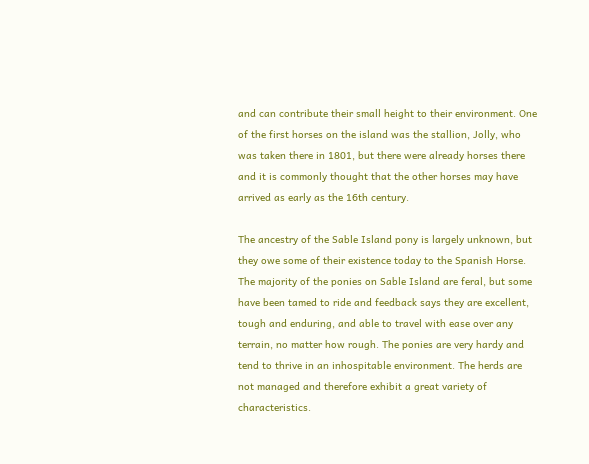and can contribute their small height to their environment. One of the first horses on the island was the stallion, Jolly, who was taken there in 1801, but there were already horses there and it is commonly thought that the other horses may have arrived as early as the 16th century.

The ancestry of the Sable Island pony is largely unknown, but they owe some of their existence today to the Spanish Horse. The majority of the ponies on Sable Island are feral, but some have been tamed to ride and feedback says they are excellent, tough and enduring, and able to travel with ease over any terrain, no matter how rough. The ponies are very hardy and tend to thrive in an inhospitable environment. The herds are not managed and therefore exhibit a great variety of characteristics.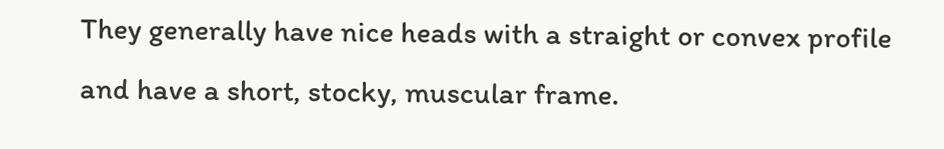They generally have nice heads with a straight or convex profile and have a short, stocky, muscular frame.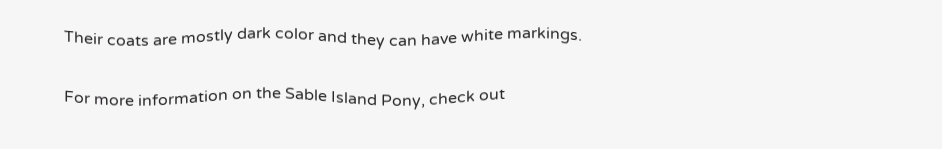Their coats are mostly dark color and they can have white markings.

For more information on the Sable Island Pony, check out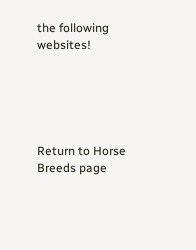the following websites!





Return to Horse Breeds page